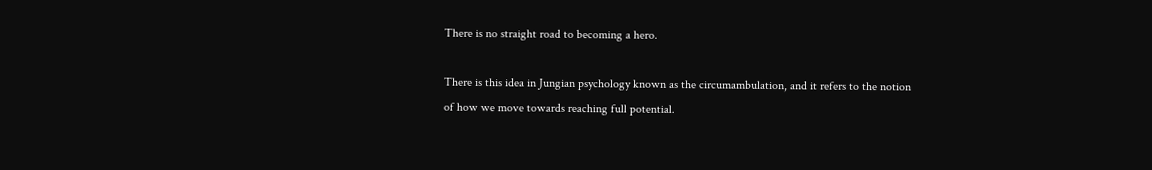There is no straight road to becoming a hero.

There is this idea in Jungian psychology known as the circumambulation, and it refers to the notion of how we move towards reaching full potential.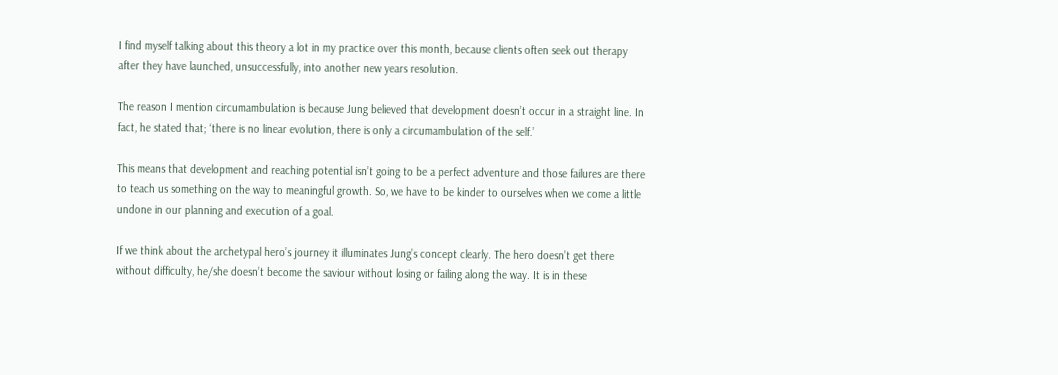I find myself talking about this theory a lot in my practice over this month, because clients often seek out therapy after they have launched, unsuccessfully, into another new years resolution.

The reason I mention circumambulation is because Jung believed that development doesn’t occur in a straight line. In fact, he stated that; ‘there is no linear evolution, there is only a circumambulation of the self.’

This means that development and reaching potential isn’t going to be a perfect adventure and those failures are there to teach us something on the way to meaningful growth. So, we have to be kinder to ourselves when we come a little undone in our planning and execution of a goal.

If we think about the archetypal hero’s journey it illuminates Jung’s concept clearly. The hero doesn’t get there without difficulty, he/she doesn’t become the saviour without losing or failing along the way. It is in these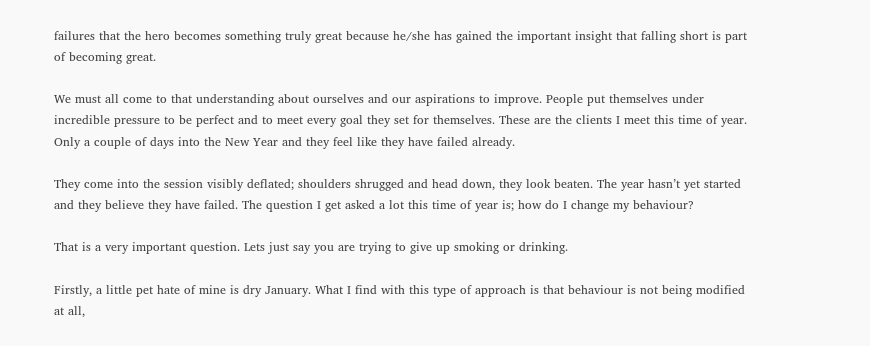failures that the hero becomes something truly great because he/she has gained the important insight that falling short is part of becoming great.

We must all come to that understanding about ourselves and our aspirations to improve. People put themselves under incredible pressure to be perfect and to meet every goal they set for themselves. These are the clients I meet this time of year. Only a couple of days into the New Year and they feel like they have failed already.

They come into the session visibly deflated; shoulders shrugged and head down, they look beaten. The year hasn’t yet started and they believe they have failed. The question I get asked a lot this time of year is; how do I change my behaviour?

That is a very important question. Lets just say you are trying to give up smoking or drinking.

Firstly, a little pet hate of mine is dry January. What I find with this type of approach is that behaviour is not being modified at all,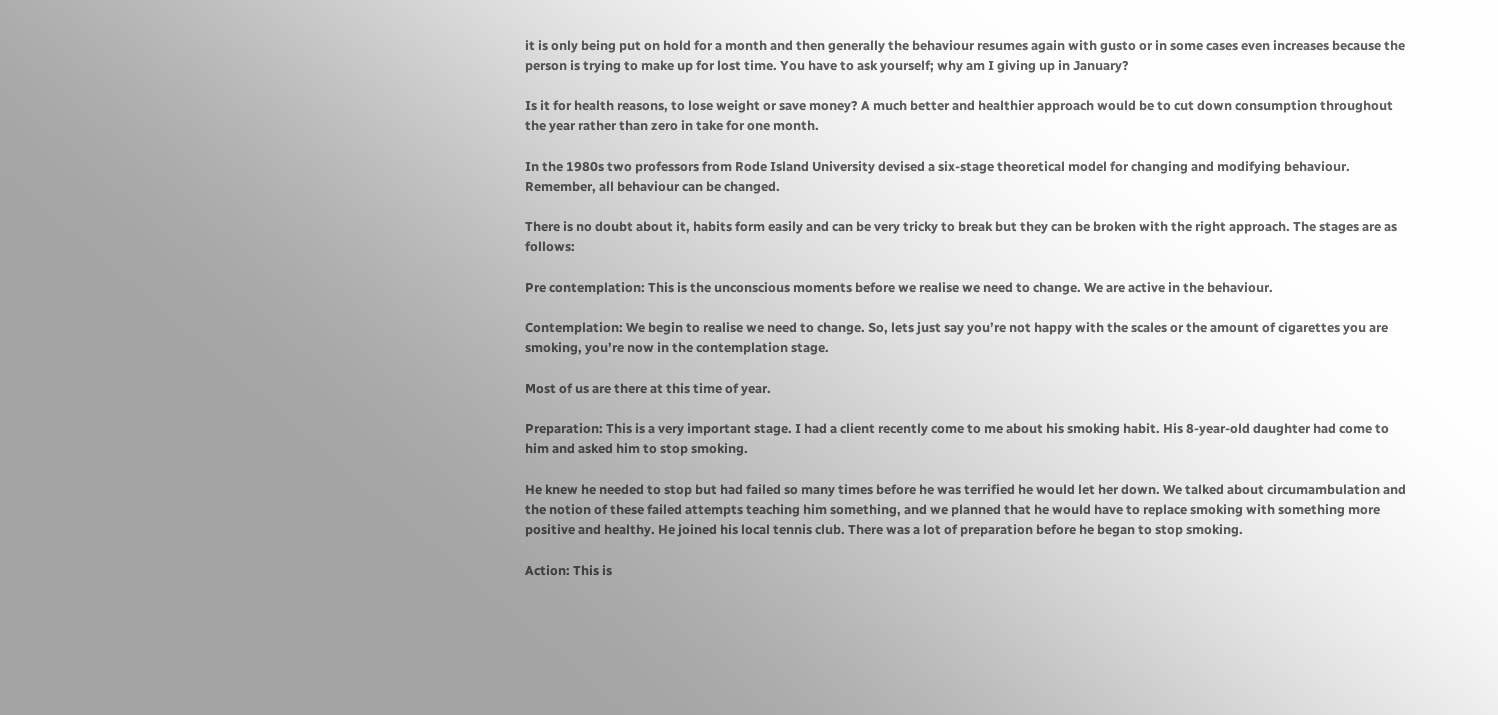it is only being put on hold for a month and then generally the behaviour resumes again with gusto or in some cases even increases because the person is trying to make up for lost time. You have to ask yourself; why am I giving up in January?

Is it for health reasons, to lose weight or save money? A much better and healthier approach would be to cut down consumption throughout the year rather than zero in take for one month.

In the 1980s two professors from Rode Island University devised a six-stage theoretical model for changing and modifying behaviour. Remember, all behaviour can be changed.

There is no doubt about it, habits form easily and can be very tricky to break but they can be broken with the right approach. The stages are as follows:

Pre contemplation: This is the unconscious moments before we realise we need to change. We are active in the behaviour.

Contemplation: We begin to realise we need to change. So, lets just say you’re not happy with the scales or the amount of cigarettes you are smoking, you’re now in the contemplation stage.

Most of us are there at this time of year.

Preparation: This is a very important stage. I had a client recently come to me about his smoking habit. His 8-year-old daughter had come to him and asked him to stop smoking.

He knew he needed to stop but had failed so many times before he was terrified he would let her down. We talked about circumambulation and the notion of these failed attempts teaching him something, and we planned that he would have to replace smoking with something more positive and healthy. He joined his local tennis club. There was a lot of preparation before he began to stop smoking.

Action: This is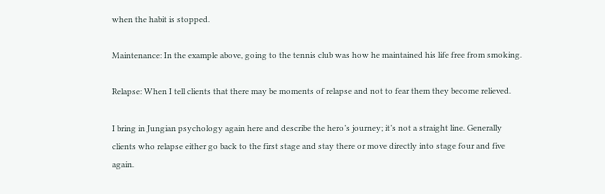when the habit is stopped.

Maintenance: In the example above, going to the tennis club was how he maintained his life free from smoking.

Relapse: When I tell clients that there may be moments of relapse and not to fear them they become relieved.

I bring in Jungian psychology again here and describe the hero’s journey; it’s not a straight line. Generally clients who relapse either go back to the first stage and stay there or move directly into stage four and five again.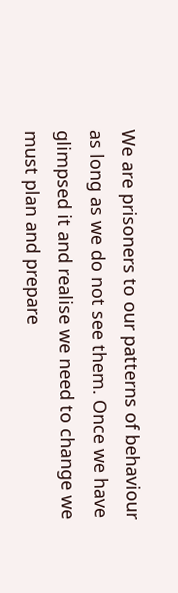We are prisoners to our patterns of behaviour as long as we do not see them. Once we have glimpsed it and realise we need to change we must plan and prepare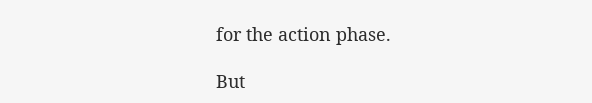for the action phase.

But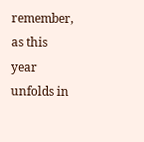remember, as this year unfolds in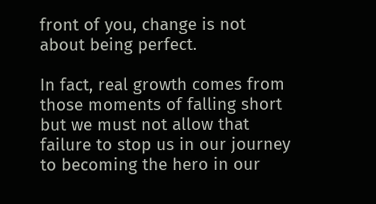front of you, change is not about being perfect.

In fact, real growth comes from those moments of falling short but we must not allow that failure to stop us in our journey to becoming the hero in our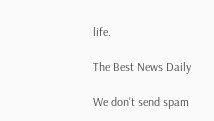life.

The Best News Daily

We don't send spam